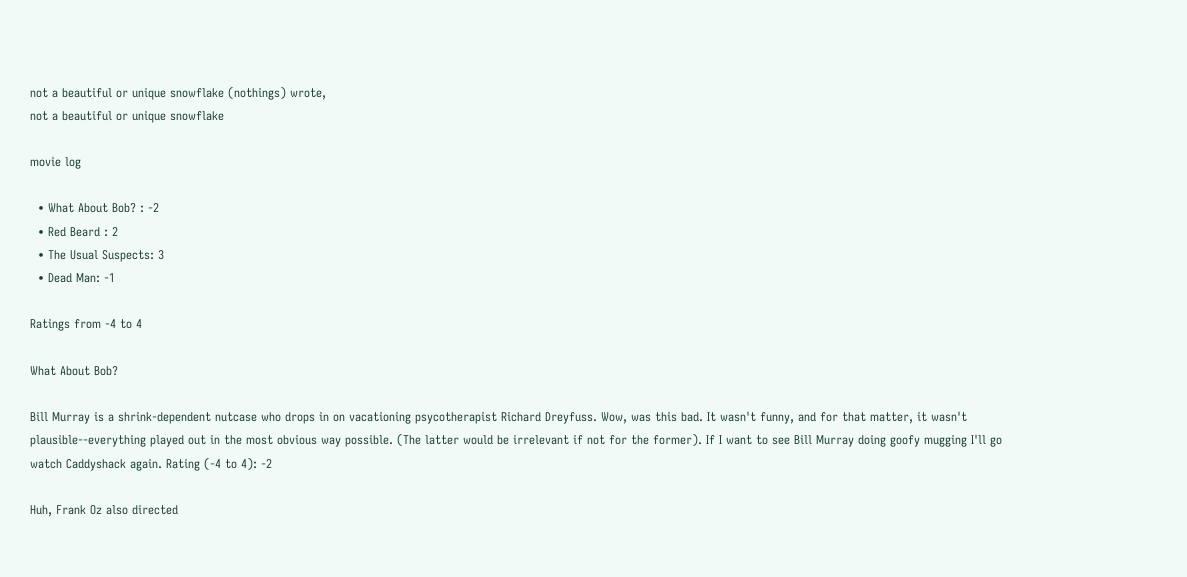not a beautiful or unique snowflake (nothings) wrote,
not a beautiful or unique snowflake

movie log

  • What About Bob? : -2
  • Red Beard : 2
  • The Usual Suspects: 3
  • Dead Man: -1

Ratings from -4 to 4

What About Bob?

Bill Murray is a shrink-dependent nutcase who drops in on vacationing psycotherapist Richard Dreyfuss. Wow, was this bad. It wasn't funny, and for that matter, it wasn't plausible--everything played out in the most obvious way possible. (The latter would be irrelevant if not for the former). If I want to see Bill Murray doing goofy mugging I'll go watch Caddyshack again. Rating (-4 to 4): -2

Huh, Frank Oz also directed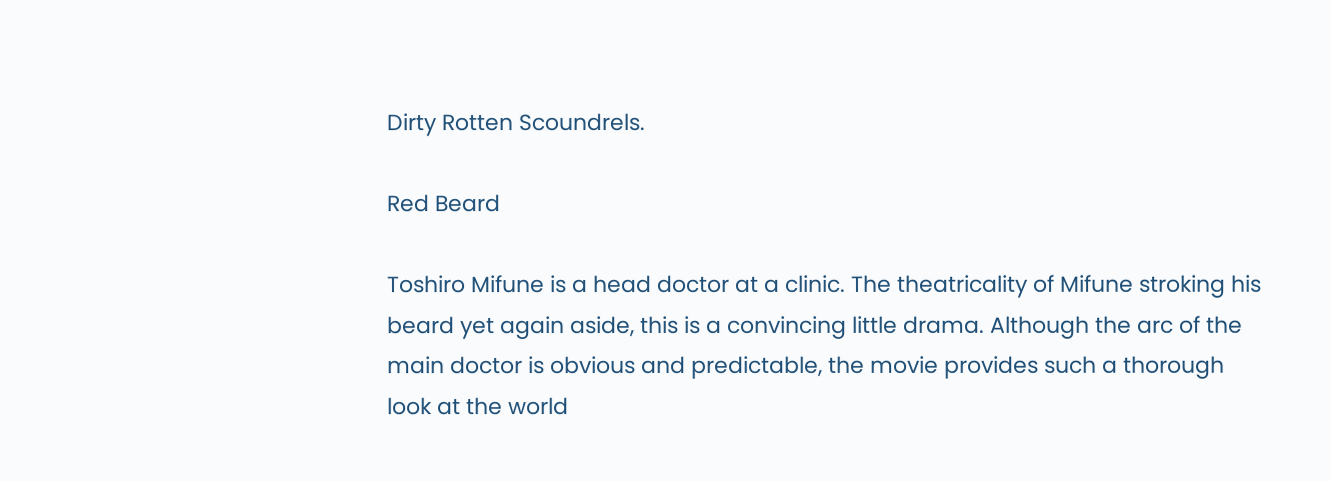Dirty Rotten Scoundrels.

Red Beard

Toshiro Mifune is a head doctor at a clinic. The theatricality of Mifune stroking his beard yet again aside, this is a convincing little drama. Although the arc of the main doctor is obvious and predictable, the movie provides such a thorough look at the world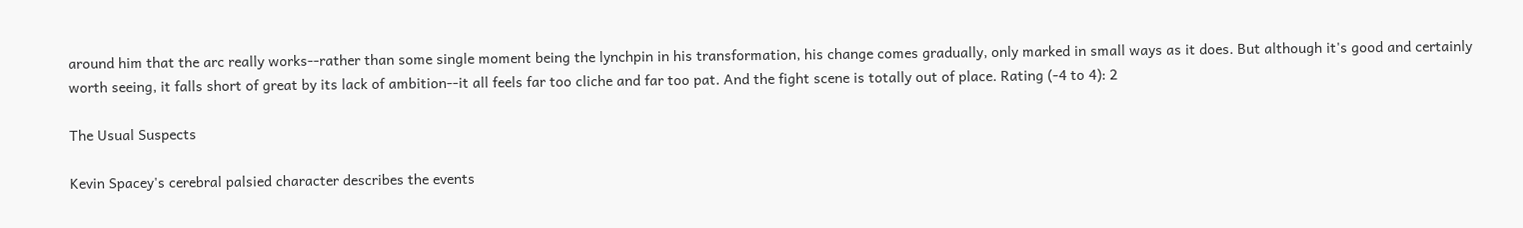around him that the arc really works--rather than some single moment being the lynchpin in his transformation, his change comes gradually, only marked in small ways as it does. But although it's good and certainly worth seeing, it falls short of great by its lack of ambition--it all feels far too cliche and far too pat. And the fight scene is totally out of place. Rating (-4 to 4): 2

The Usual Suspects

Kevin Spacey's cerebral palsied character describes the events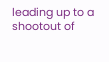leading up to a shootout of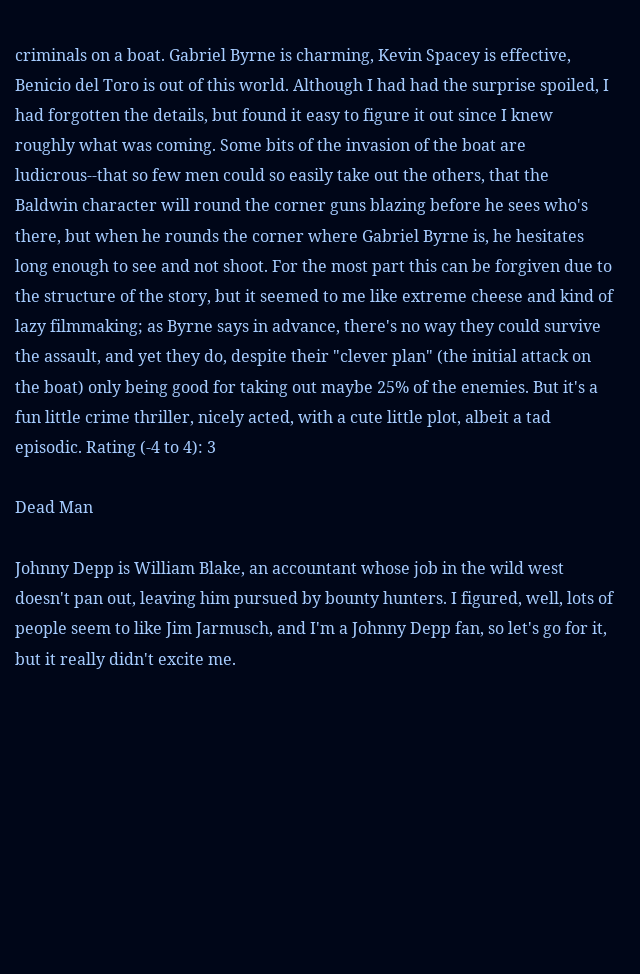criminals on a boat. Gabriel Byrne is charming, Kevin Spacey is effective, Benicio del Toro is out of this world. Although I had had the surprise spoiled, I had forgotten the details, but found it easy to figure it out since I knew roughly what was coming. Some bits of the invasion of the boat are ludicrous--that so few men could so easily take out the others, that the Baldwin character will round the corner guns blazing before he sees who's there, but when he rounds the corner where Gabriel Byrne is, he hesitates long enough to see and not shoot. For the most part this can be forgiven due to the structure of the story, but it seemed to me like extreme cheese and kind of lazy filmmaking; as Byrne says in advance, there's no way they could survive the assault, and yet they do, despite their "clever plan" (the initial attack on the boat) only being good for taking out maybe 25% of the enemies. But it's a fun little crime thriller, nicely acted, with a cute little plot, albeit a tad episodic. Rating (-4 to 4): 3

Dead Man

Johnny Depp is William Blake, an accountant whose job in the wild west doesn't pan out, leaving him pursued by bounty hunters. I figured, well, lots of people seem to like Jim Jarmusch, and I'm a Johnny Depp fan, so let's go for it, but it really didn't excite me.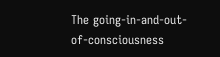The going-in-and-out-of-consciousness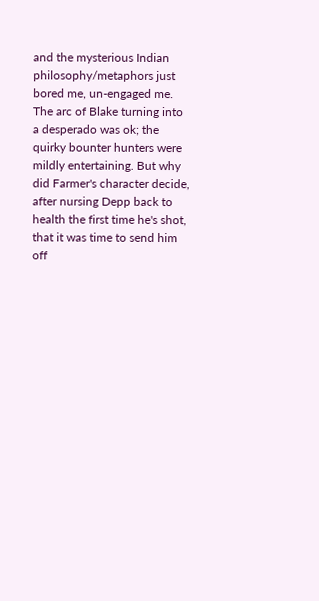and the mysterious Indian philosophy/metaphors just bored me, un-engaged me. The arc of Blake turning into a desperado was ok; the quirky bounter hunters were mildly entertaining. But why did Farmer's character decide, after nursing Depp back to health the first time he's shot, that it was time to send him off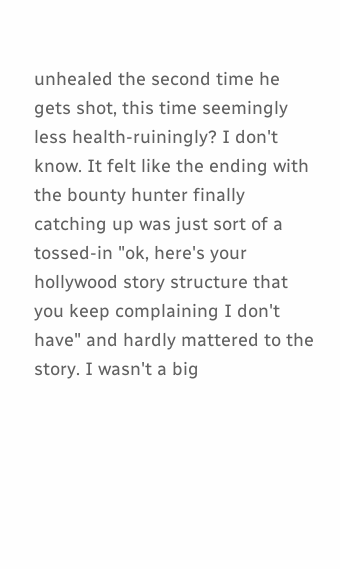unhealed the second time he gets shot, this time seemingly less health-ruiningly? I don't know. It felt like the ending with the bounty hunter finally catching up was just sort of a tossed-in "ok, here's your hollywood story structure that you keep complaining I don't have" and hardly mattered to the story. I wasn't a big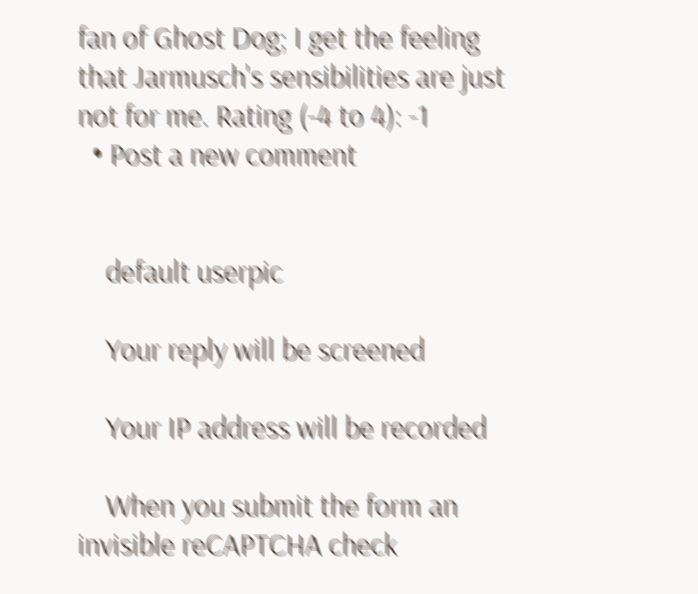fan of Ghost Dog; I get the feeling that Jarmusch's sensibilities are just not for me. Rating (-4 to 4): -1
  • Post a new comment


    default userpic

    Your reply will be screened

    Your IP address will be recorded

    When you submit the form an invisible reCAPTCHA check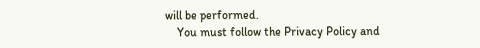will be performed.
    You must follow the Privacy Policy and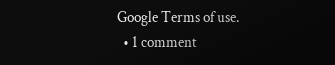Google Terms of use.
  • 1 comment